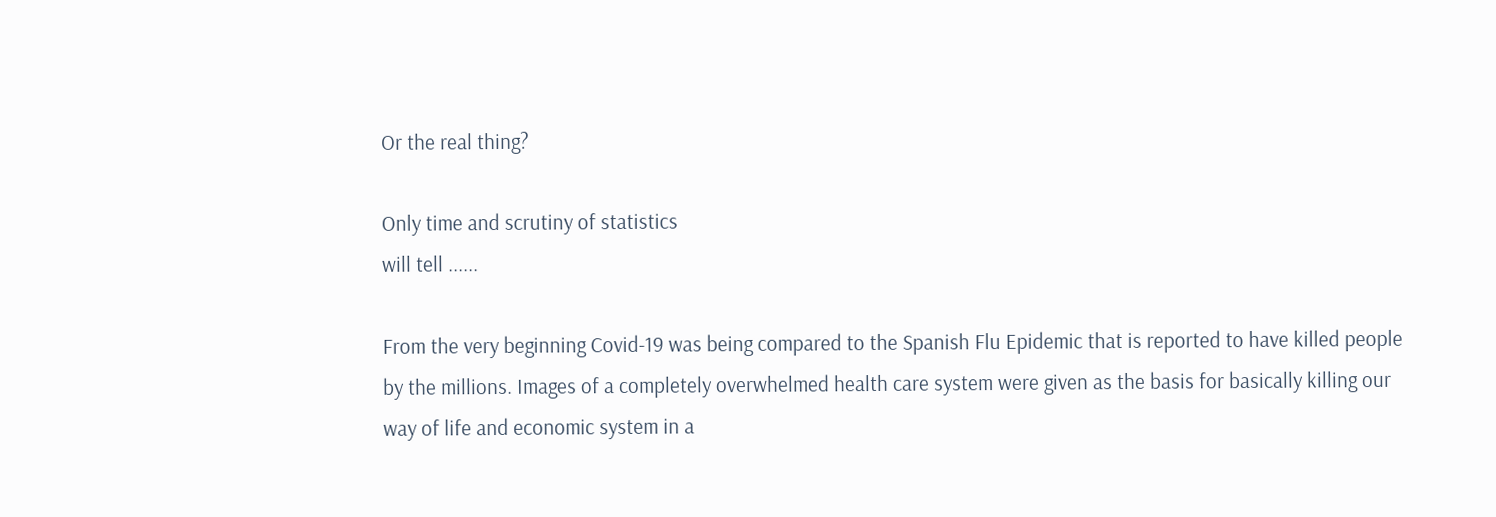Or the real thing?

Only time and scrutiny of statistics
will tell ......

From the very beginning Covid-19 was being compared to the Spanish Flu Epidemic that is reported to have killed people by the millions. Images of a completely overwhelmed health care system were given as the basis for basically killing our way of life and economic system in a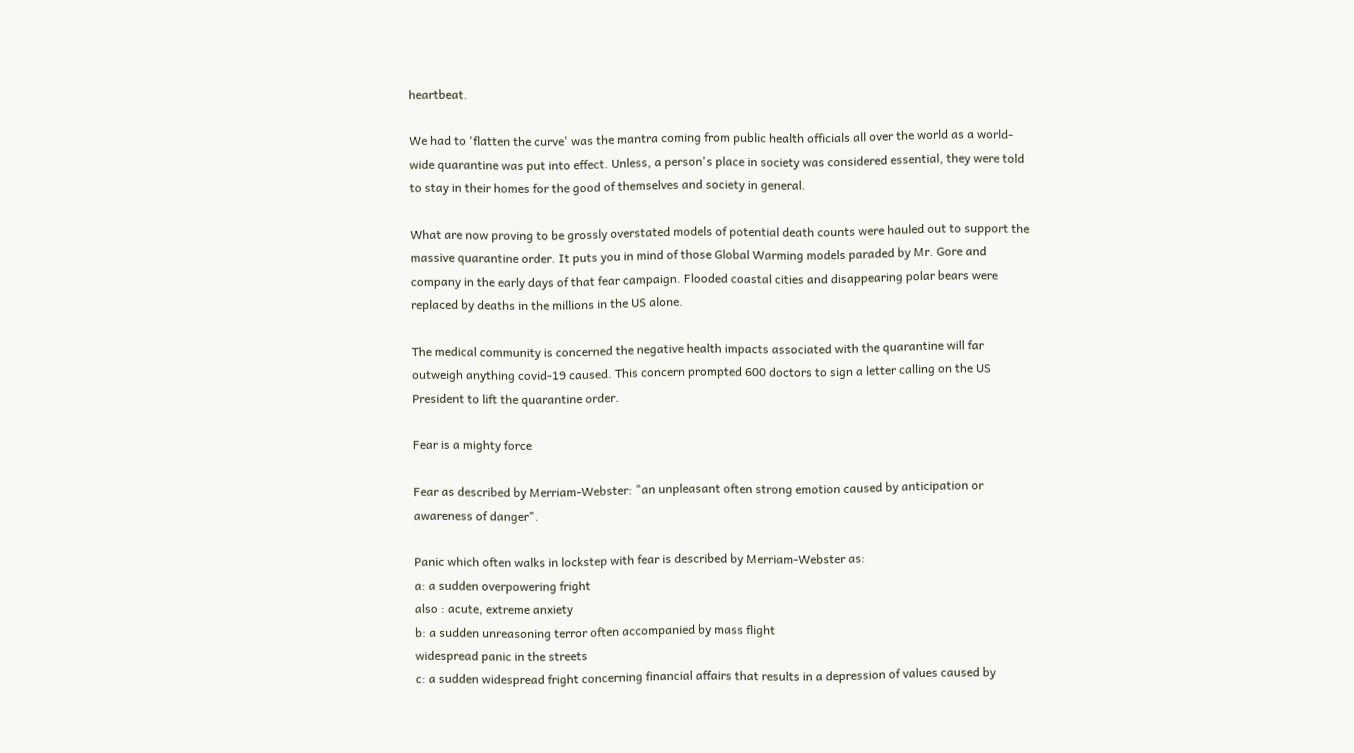heartbeat.

We had to 'flatten the curve' was the mantra coming from public health officials all over the world as a world-wide quarantine was put into effect. Unless, a person's place in society was considered essential, they were told to stay in their homes for the good of themselves and society in general.

What are now proving to be grossly overstated models of potential death counts were hauled out to support the massive quarantine order. It puts you in mind of those Global Warming models paraded by Mr. Gore and company in the early days of that fear campaign. Flooded coastal cities and disappearing polar bears were replaced by deaths in the millions in the US alone.

The medical community is concerned the negative health impacts associated with the quarantine will far outweigh anything covid-19 caused. This concern prompted 600 doctors to sign a letter calling on the US President to lift the quarantine order.

Fear is a mighty force

Fear as described by Merriam-Webster: "an unpleasant often strong emotion caused by anticipation or awareness of danger".

Panic which often walks in lockstep with fear is described by Merriam-Webster as:
a: a sudden overpowering fright
also : acute, extreme anxiety
b: a sudden unreasoning terror often accompanied by mass flight
widespread panic in the streets
c: a sudden widespread fright concerning financial affairs that results in a depression of values caused by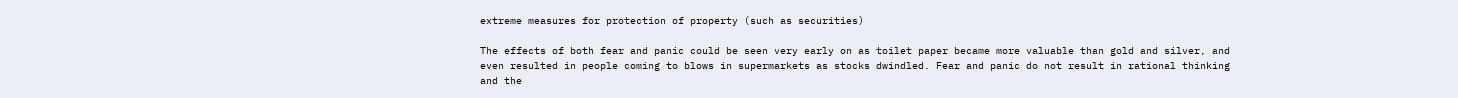extreme measures for protection of property (such as securities)

The effects of both fear and panic could be seen very early on as toilet paper became more valuable than gold and silver, and even resulted in people coming to blows in supermarkets as stocks dwindled. Fear and panic do not result in rational thinking and the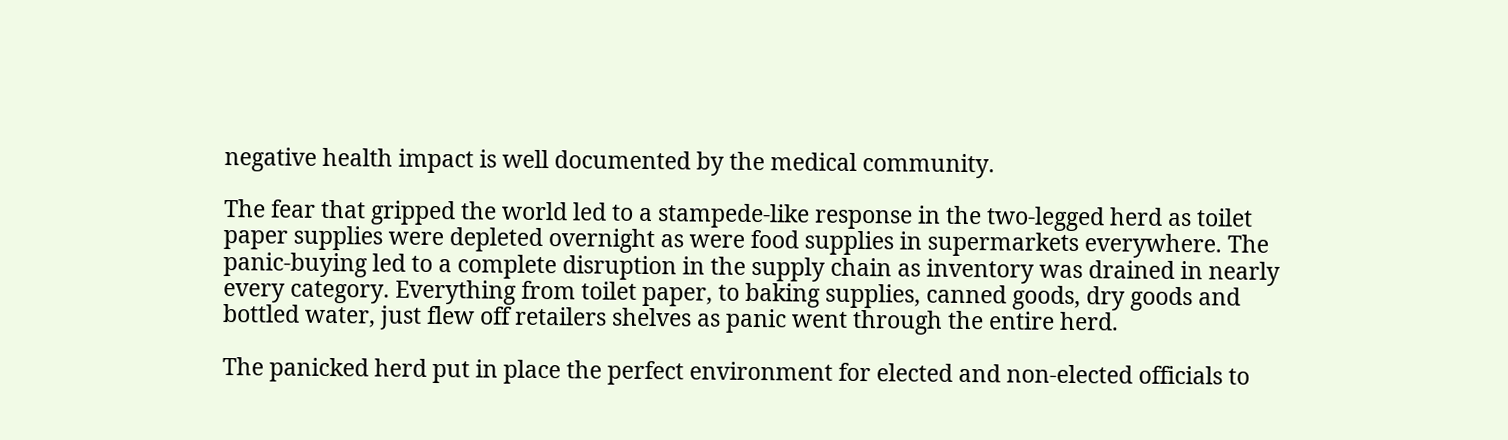negative health impact is well documented by the medical community.

The fear that gripped the world led to a stampede-like response in the two-legged herd as toilet paper supplies were depleted overnight as were food supplies in supermarkets everywhere. The panic-buying led to a complete disruption in the supply chain as inventory was drained in nearly every category. Everything from toilet paper, to baking supplies, canned goods, dry goods and bottled water, just flew off retailers shelves as panic went through the entire herd.

The panicked herd put in place the perfect environment for elected and non-elected officials to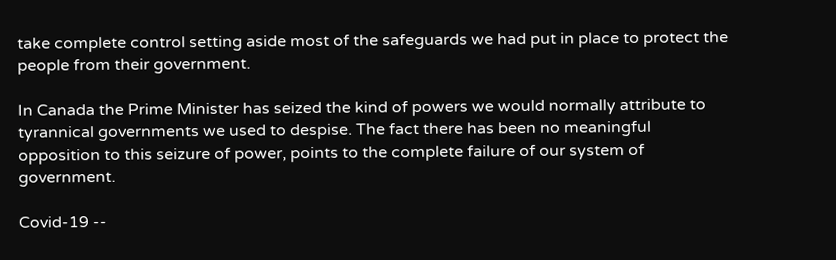take complete control setting aside most of the safeguards we had put in place to protect the people from their government.

In Canada the Prime Minister has seized the kind of powers we would normally attribute to tyrannical governments we used to despise. The fact there has been no meaningful opposition to this seizure of power, points to the complete failure of our system of government.

Covid-19 --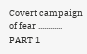Covert campaign of fear ............ PART 1